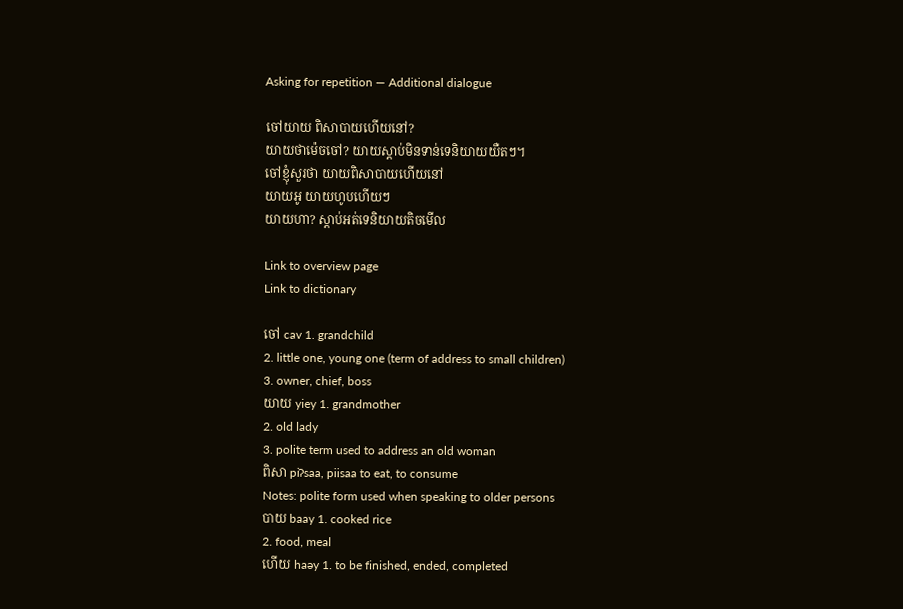Asking for repetition — Additional dialogue

ចៅយាយ ពិសាបាយហើយនៅ?
យាយថាម៉េចចៅ? យាយស្ដាប់មិនទាន់ទេនិយាយយឺតៗ។
ចៅខ្ញុំសួរថា យាយពិសាបាយហើយនៅ
យាយអូ យាយហូបហើយៗ
យាយហា? ស្ដាប់អត់ទេនិយាយតិចមើល

Link to overview page
Link to dictionary

ចៅ cav 1. grandchild
2. little one, young one (term of address to small children)
3. owner, chief, boss
យាយ yiey 1. grandmother
2. old lady
3. polite term used to address an old woman
ពិសា piʔsaa, piisaa to eat, to consume
Notes: polite form used when speaking to older persons
បាយ baay 1. cooked rice
2. food, meal
ហើយ haǝy 1. to be finished, ended, completed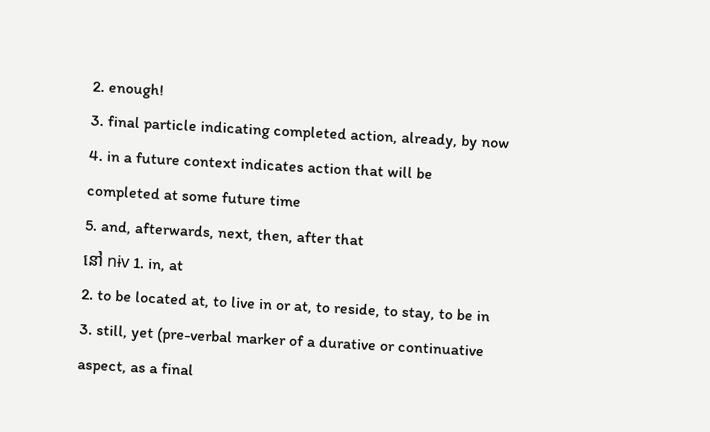2. enough!
3. final particle indicating completed action, already, by now
4. in a future context indicates action that will be completed at some future time
5. and, afterwards, next, then, after that
នៅ nɨv 1. in, at
2. to be located at, to live in or at, to reside, to stay, to be in
3. still, yet (pre-verbal marker of a durative or continuative aspect, as a final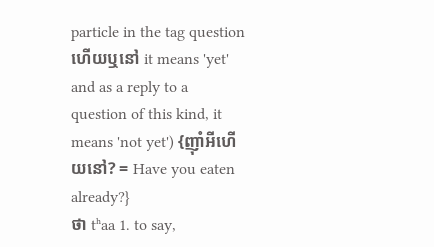particle in the tag question ហើយឬនៅ it means 'yet' and as a reply to a question of this kind, it means 'not yet') {ញ៉ាំអីហើយនៅ? = Have you eaten already?}
ថា tʰaa 1. to say,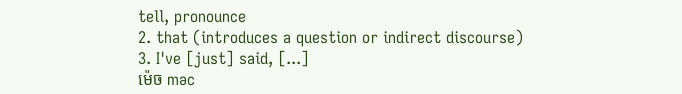tell, pronounce
2. that (introduces a question or indirect discourse)
3. I've [just] said, [...]
ម៉េច məc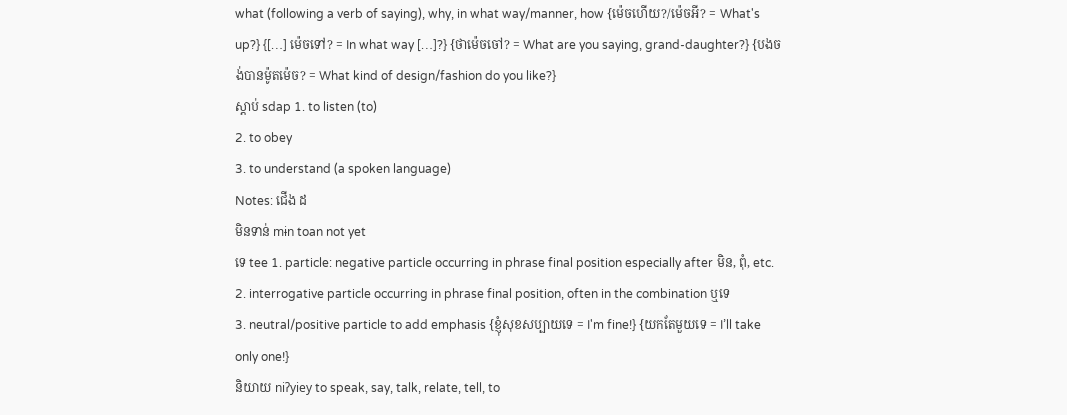what (following a verb of saying), why, in what way/manner, how {ម៉េចហើយ?/ម៉េចអី? = What's up?} {[…] ម៉េចទៅ? = In what way […]?} {ថាម៉េចចៅ? = What are you saying, grand-daughter?} {បងចង់បានម៉ូតម៉េច? = What kind of design/fashion do you like?}
ស្ដាប់ sdap 1. to listen (to)
2. to obey
3. to understand (a spoken language)
Notes: ជើង ដ
មិនទាន់ mɨn toan not yet
ទេ tee 1. particle: negative particle occurring in phrase final position especially after មិន, ពុំ, etc.
2. interrogative particle occurring in phrase final position, often in the combination ឬទេ
3. neutral/positive particle to add emphasis {ខ្ញុំសុខសប្បាយទេ = I'm fine!} {យកតែមួយទេ = I’ll take only one!}
និយាយ niʔyiey to speak, say, talk, relate, tell, to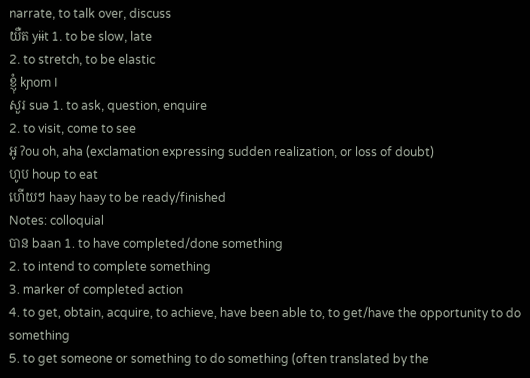narrate, to talk over, discuss
យឺត yɨɨt 1. to be slow, late
2. to stretch, to be elastic
ខ្ញុំ kɲom I
សួរ suə 1. to ask, question, enquire
2. to visit, come to see
អូ ʔou oh, aha (exclamation expressing sudden realization, or loss of doubt)
ហូប houp to eat
ហើយៗ haǝy haǝy to be ready/finished
Notes: colloquial
បាន baan 1. to have completed/done something
2. to intend to complete something
3. marker of completed action
4. to get, obtain, acquire, to achieve, have been able to, to get/have the opportunity to do something
5. to get someone or something to do something (often translated by the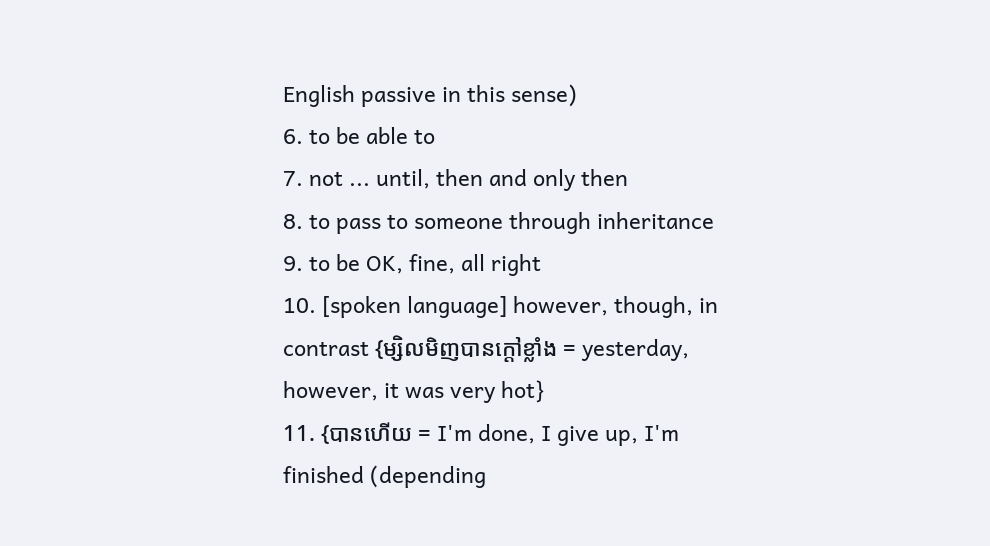English passive in this sense)
6. to be able to
7. not ... until, then and only then
8. to pass to someone through inheritance
9. to be OK, fine, all right
10. [spoken language] however, though, in contrast {ម្សិលមិញបានក្ដៅខ្លាំង = yesterday, however, it was very hot}
11. {បានហើយ = I'm done, I give up, I'm finished (depending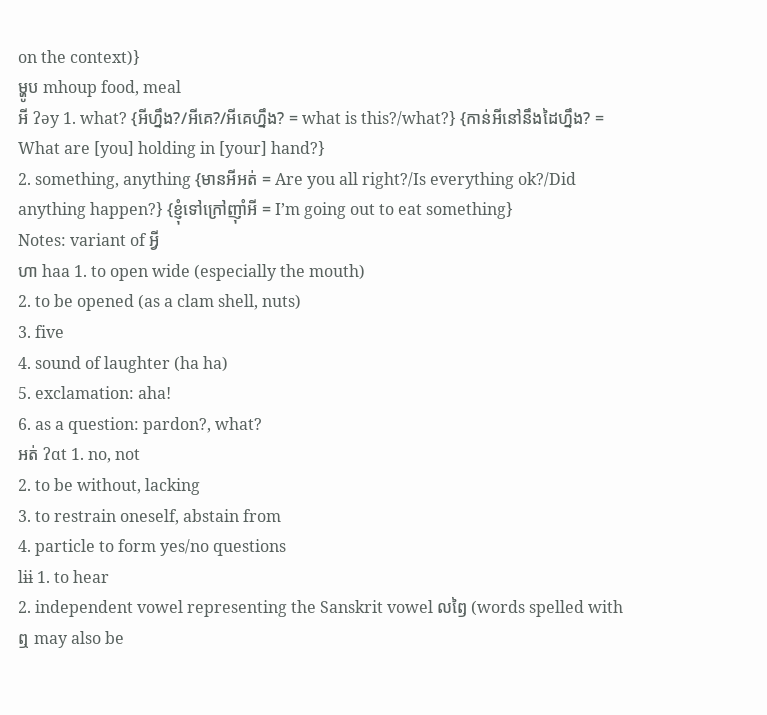on the context)}
ម្ហូប mhoup food, meal
អី ʔəy 1. what? {អីហ្នឹង?/អីគេ?/អីគេហ្នឹង? = what is this?/what?} {កាន់អីនៅនឹងដៃហ្នឹង? = What are [you] holding in [your] hand?}
2. something, anything {មានអីអត់ = Are you all right?/Is everything ok?/Did anything happen?} {ខ្ញុំទៅក្រៅញ៉ាំអី = I’m going out to eat something}
Notes: variant of អ្វី
ហា haa 1. to open wide (especially the mouth)
2. to be opened (as a clam shell, nuts)
3. five
4. sound of laughter (ha ha)
5. exclamation: aha!
6. as a question: pardon?, what?
អត់ ʔɑt 1. no, not
2. to be without, lacking
3. to restrain oneself, abstain from
4. particle to form yes/no questions
lɨɨ 1. to hear
2. independent vowel representing the Sanskrit vowel លឭៃ (words spelled with ឮ may also be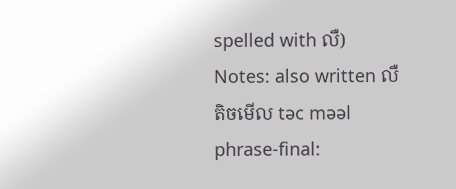spelled with លឺ)
Notes: also written លឺ
តិចមើល təc məəl phrase-final: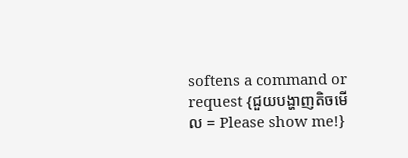softens a command or request {ជួយបង្ហាញតិចមើល = Please show me!}